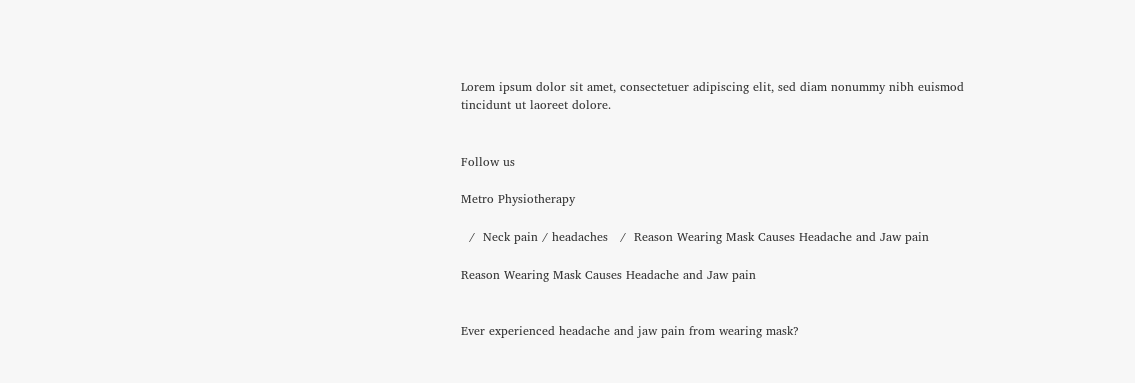Lorem ipsum dolor sit amet, consectetuer adipiscing elit, sed diam nonummy nibh euismod tincidunt ut laoreet dolore.


Follow us

Metro Physiotherapy

  /  Neck pain / headaches   /  Reason Wearing Mask Causes Headache and Jaw pain

Reason Wearing Mask Causes Headache and Jaw pain


Ever experienced headache and jaw pain from wearing mask?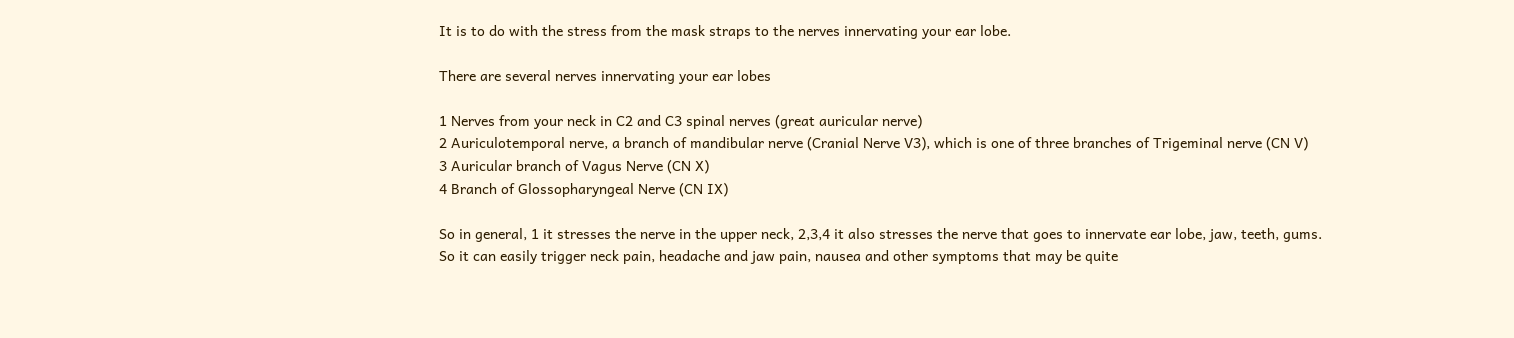It is to do with the stress from the mask straps to the nerves innervating your ear lobe.

There are several nerves innervating your ear lobes

1 Nerves from your neck in C2 and C3 spinal nerves (great auricular nerve)
2 Auriculotemporal nerve, a branch of mandibular nerve (Cranial Nerve V3), which is one of three branches of Trigeminal nerve (CN V)
3 Auricular branch of Vagus Nerve (CN X)
4 Branch of Glossopharyngeal Nerve (CN IX)

So in general, 1 it stresses the nerve in the upper neck, 2,3,4 it also stresses the nerve that goes to innervate ear lobe, jaw, teeth, gums.
So it can easily trigger neck pain, headache and jaw pain, nausea and other symptoms that may be quite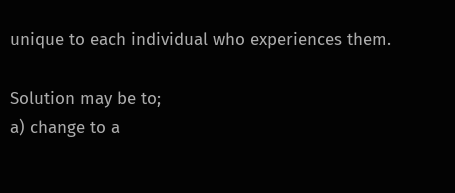unique to each individual who experiences them.

Solution may be to;
a) change to a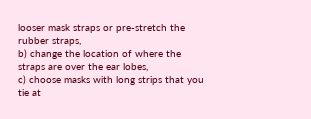looser mask straps or pre-stretch the rubber straps,
b) change the location of where the straps are over the ear lobes,
c) choose masks with long strips that you tie at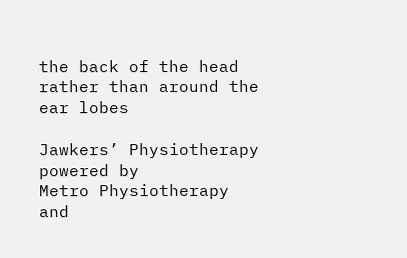the back of the head rather than around the ear lobes

Jawkers’ Physiotherapy powered by
Metro Physiotherapy and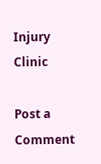Injury Clinic

Post a Comment